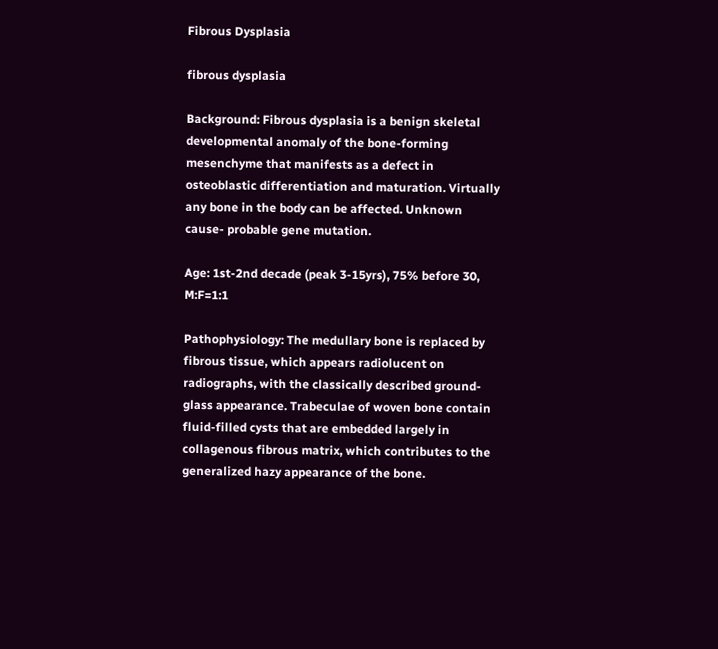Fibrous Dysplasia

fibrous dysplasia

Background: Fibrous dysplasia is a benign skeletal developmental anomaly of the bone-forming mesenchyme that manifests as a defect in osteoblastic differentiation and maturation. Virtually any bone in the body can be affected. Unknown cause- probable gene mutation.

Age: 1st-2nd decade (peak 3-15yrs), 75% before 30, M:F=1:1

Pathophysiology: The medullary bone is replaced by fibrous tissue, which appears radiolucent on radiographs, with the classically described ground-glass appearance. Trabeculae of woven bone contain fluid-filled cysts that are embedded largely in collagenous fibrous matrix, which contributes to the generalized hazy appearance of the bone.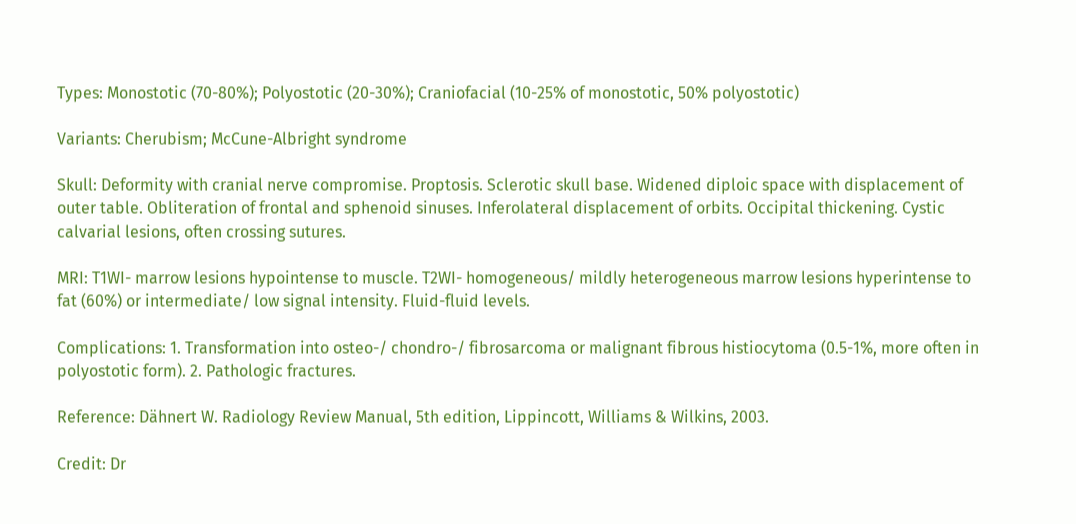Types: Monostotic (70-80%); Polyostotic (20-30%); Craniofacial (10-25% of monostotic, 50% polyostotic)

Variants: Cherubism; McCune-Albright syndrome

Skull: Deformity with cranial nerve compromise. Proptosis. Sclerotic skull base. Widened diploic space with displacement of outer table. Obliteration of frontal and sphenoid sinuses. Inferolateral displacement of orbits. Occipital thickening. Cystic calvarial lesions, often crossing sutures.

MRI: T1WI- marrow lesions hypointense to muscle. T2WI- homogeneous/ mildly heterogeneous marrow lesions hyperintense to fat (60%) or intermediate/ low signal intensity. Fluid-fluid levels.

Complications: 1. Transformation into osteo-/ chondro-/ fibrosarcoma or malignant fibrous histiocytoma (0.5-1%, more often in polyostotic form). 2. Pathologic fractures.

Reference: Dähnert W. Radiology Review Manual, 5th edition, Lippincott, Williams & Wilkins, 2003.

Credit: Dr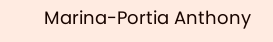Marina-Portia Anthony